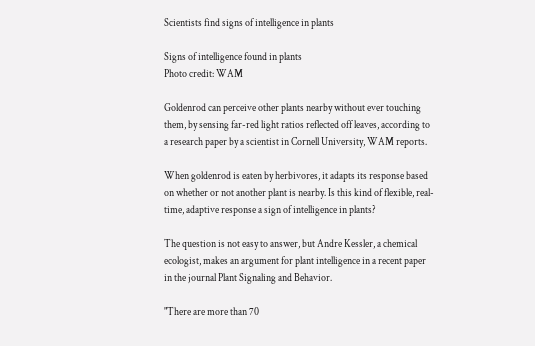Scientists find signs of intelligence in plants

Signs of intelligence found in plants
Photo credit: WAM

Goldenrod can perceive other plants nearby without ever touching them, by sensing far-red light ratios reflected off leaves, according to a research paper by a scientist in Cornell University, WAM reports.

When goldenrod is eaten by herbivores, it adapts its response based on whether or not another plant is nearby. Is this kind of flexible, real-time, adaptive response a sign of intelligence in plants?

The question is not easy to answer, but Andre Kessler, a chemical ecologist, makes an argument for plant intelligence in a recent paper in the journal Plant Signaling and Behavior.

"There are more than 70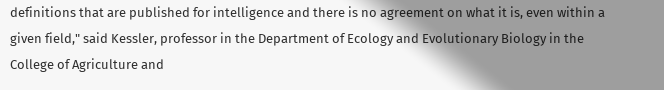definitions that are published for intelligence and there is no agreement on what it is, even within a given field," said Kessler, professor in the Department of Ecology and Evolutionary Biology in the College of Agriculture and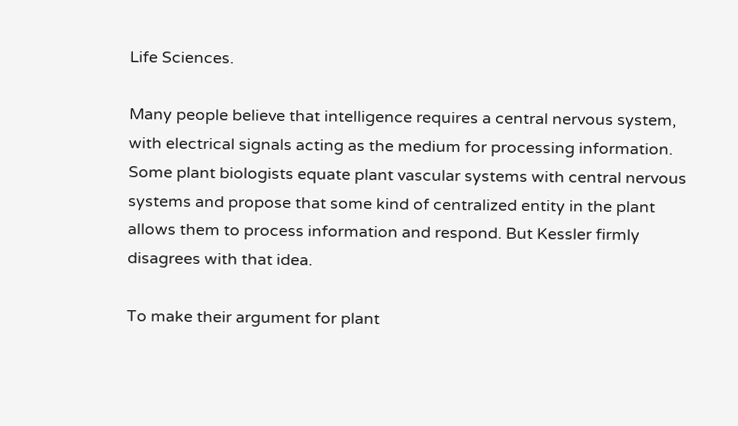Life Sciences.

Many people believe that intelligence requires a central nervous system, with electrical signals acting as the medium for processing information. Some plant biologists equate plant vascular systems with central nervous systems and propose that some kind of centralized entity in the plant allows them to process information and respond. But Kessler firmly disagrees with that idea.

To make their argument for plant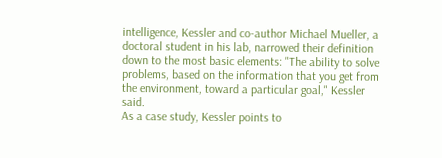intelligence, Kessler and co-author Michael Mueller, a doctoral student in his lab, narrowed their definition down to the most basic elements: "The ability to solve problems, based on the information that you get from the environment, toward a particular goal," Kessler said.
As a case study, Kessler points to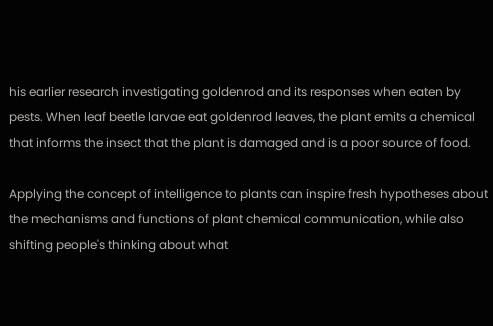his earlier research investigating goldenrod and its responses when eaten by pests. When leaf beetle larvae eat goldenrod leaves, the plant emits a chemical that informs the insect that the plant is damaged and is a poor source of food.

Applying the concept of intelligence to plants can inspire fresh hypotheses about the mechanisms and functions of plant chemical communication, while also shifting people's thinking about what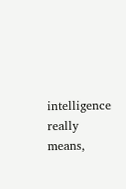intelligence really means,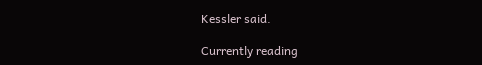Kessler said.

Currently reading